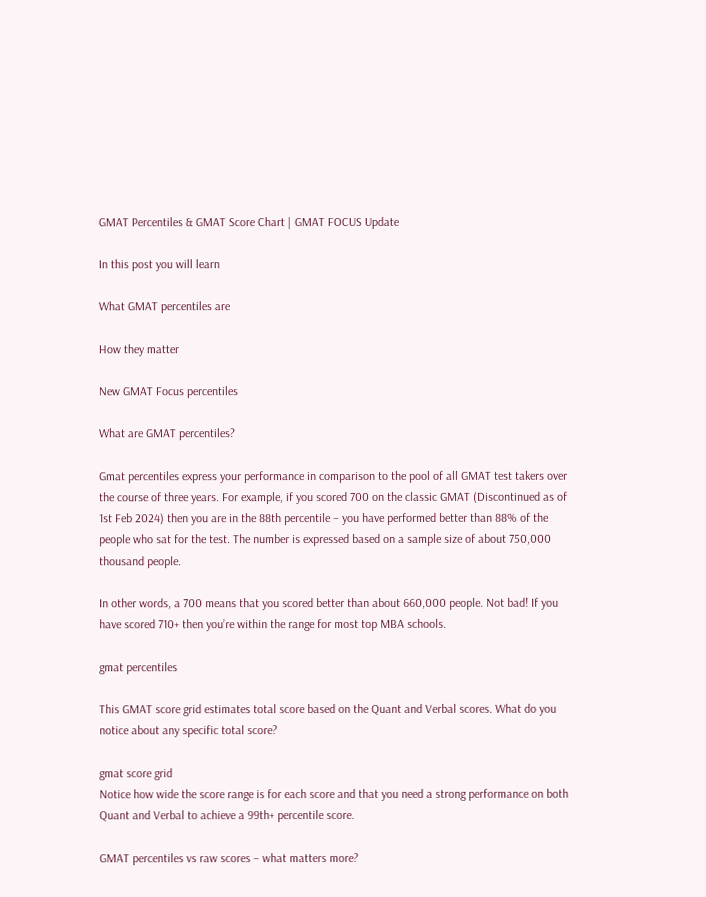GMAT Percentiles & GMAT Score Chart | GMAT FOCUS Update

In this post you will learn

What GMAT percentiles are

How they matter

New GMAT Focus percentiles

What are GMAT percentiles?

Gmat percentiles express your performance in comparison to the pool of all GMAT test takers over the course of three years. For example, if you scored 700 on the classic GMAT (Discontinued as of 1st Feb 2024) then you are in the 88th percentile – you have performed better than 88% of the people who sat for the test. The number is expressed based on a sample size of about 750,000 thousand people.

In other words, a 700 means that you scored better than about 660,000 people. Not bad! If you have scored 710+ then you’re within the range for most top MBA schools.

gmat percentiles

This GMAT score grid estimates total score based on the Quant and Verbal scores. What do you notice about any specific total score?

gmat score grid
Notice how wide the score range is for each score and that you need a strong performance on both Quant and Verbal to achieve a 99th+ percentile score.

GMAT percentiles vs raw scores – what matters more?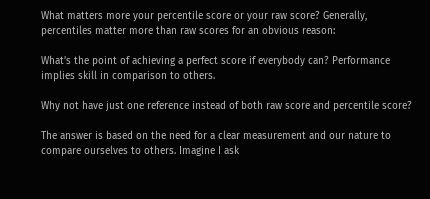What matters more your percentile score or your raw score? Generally, percentiles matter more than raw scores for an obvious reason:

What’s the point of achieving a perfect score if everybody can? Performance implies skill in comparison to others.

Why not have just one reference instead of both raw score and percentile score?

The answer is based on the need for a clear measurement and our nature to compare ourselves to others. Imagine I ask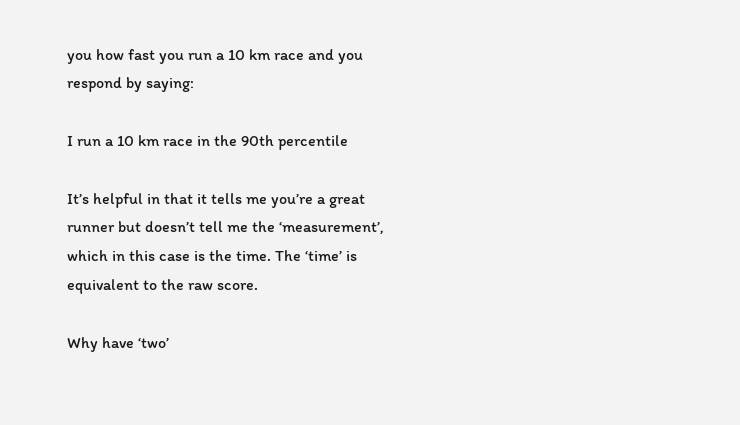you how fast you run a 10 km race and you respond by saying:

I run a 10 km race in the 90th percentile

It’s helpful in that it tells me you’re a great runner but doesn’t tell me the ‘measurement’, which in this case is the time. The ‘time’ is equivalent to the raw score.

Why have ‘two’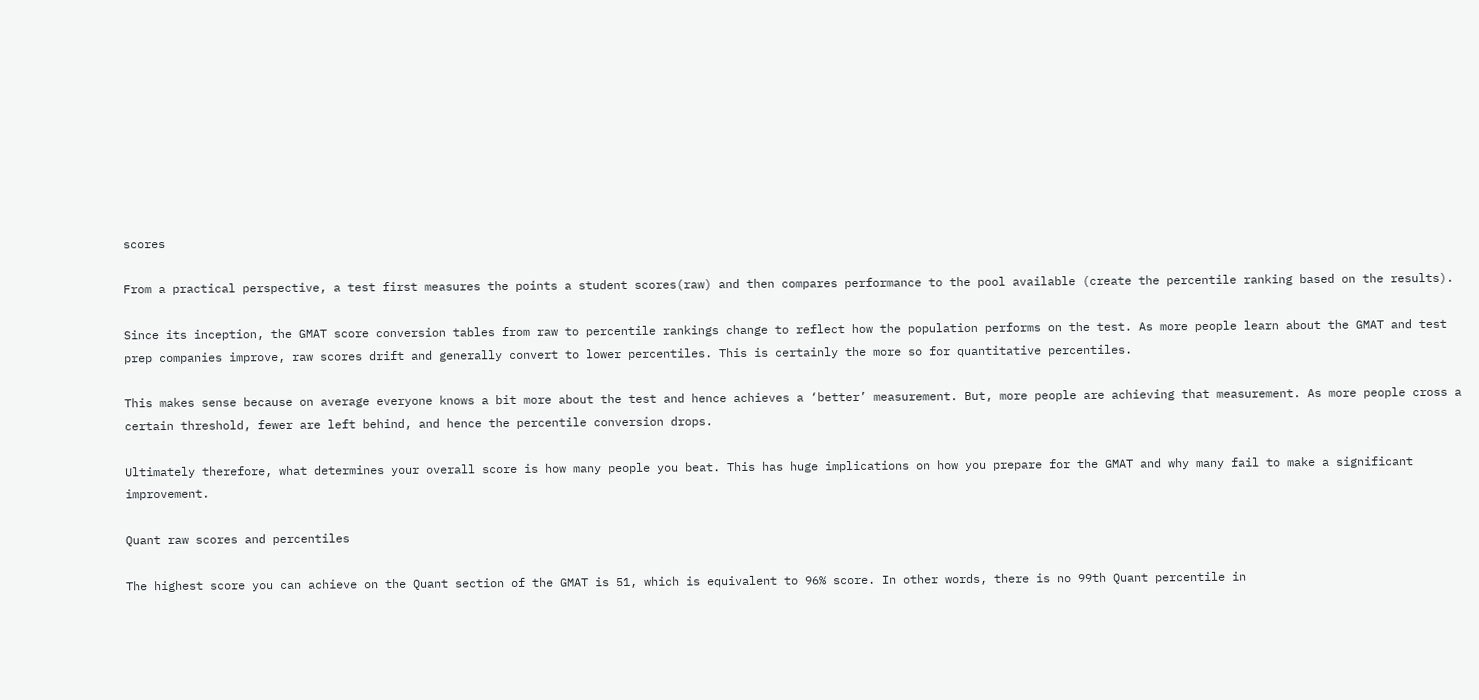scores

From a practical perspective, a test first measures the points a student scores(raw) and then compares performance to the pool available (create the percentile ranking based on the results).

Since its inception, the GMAT score conversion tables from raw to percentile rankings change to reflect how the population performs on the test. As more people learn about the GMAT and test prep companies improve, raw scores drift and generally convert to lower percentiles. This is certainly the more so for quantitative percentiles.

This makes sense because on average everyone knows a bit more about the test and hence achieves a ‘better’ measurement. But, more people are achieving that measurement. As more people cross a certain threshold, fewer are left behind, and hence the percentile conversion drops.

Ultimately therefore, what determines your overall score is how many people you beat. This has huge implications on how you prepare for the GMAT and why many fail to make a significant improvement.

Quant raw scores and percentiles

The highest score you can achieve on the Quant section of the GMAT is 51, which is equivalent to 96% score. In other words, there is no 99th Quant percentile in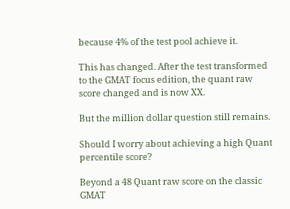because 4% of the test pool achieve it.

This has changed. After the test transformed to the GMAT focus edition, the quant raw score changed and is now XX.

But the million dollar question still remains.

Should I worry about achieving a high Quant percentile score?

Beyond a 48 Quant raw score on the classic GMAT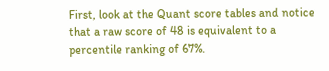First, look at the Quant score tables and notice that a raw score of 48 is equivalent to a percentile ranking of 67%.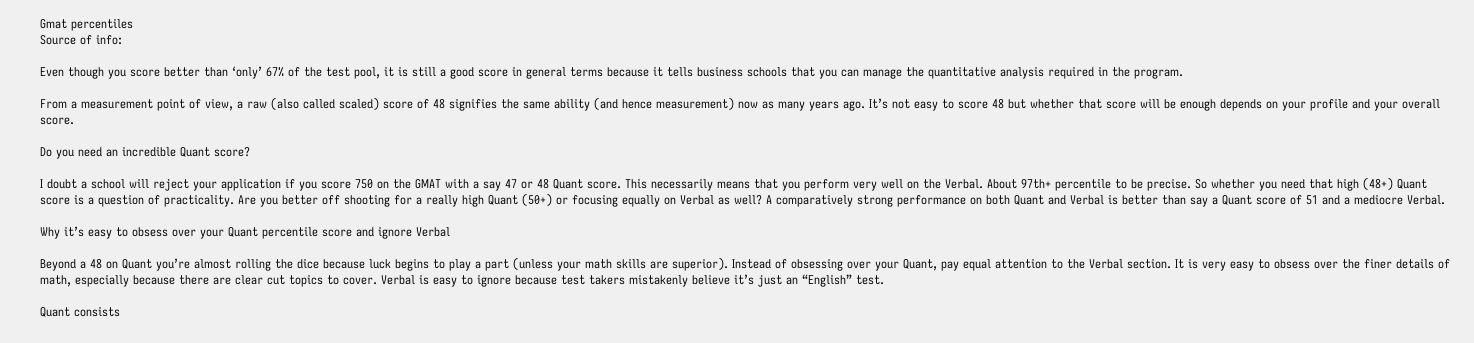Gmat percentiles
Source of info:

Even though you score better than ‘only’ 67% of the test pool, it is still a good score in general terms because it tells business schools that you can manage the quantitative analysis required in the program.

From a measurement point of view, a raw (also called scaled) score of 48 signifies the same ability (and hence measurement) now as many years ago. It’s not easy to score 48 but whether that score will be enough depends on your profile and your overall score.

Do you need an incredible Quant score?

I doubt a school will reject your application if you score 750 on the GMAT with a say 47 or 48 Quant score. This necessarily means that you perform very well on the Verbal. About 97th+ percentile to be precise. So whether you need that high (48+) Quant score is a question of practicality. Are you better off shooting for a really high Quant (50+) or focusing equally on Verbal as well? A comparatively strong performance on both Quant and Verbal is better than say a Quant score of 51 and a mediocre Verbal.

Why it’s easy to obsess over your Quant percentile score and ignore Verbal

Beyond a 48 on Quant you’re almost rolling the dice because luck begins to play a part (unless your math skills are superior). Instead of obsessing over your Quant, pay equal attention to the Verbal section. It is very easy to obsess over the finer details of math, especially because there are clear cut topics to cover. Verbal is easy to ignore because test takers mistakenly believe it’s just an “English” test.

Quant consists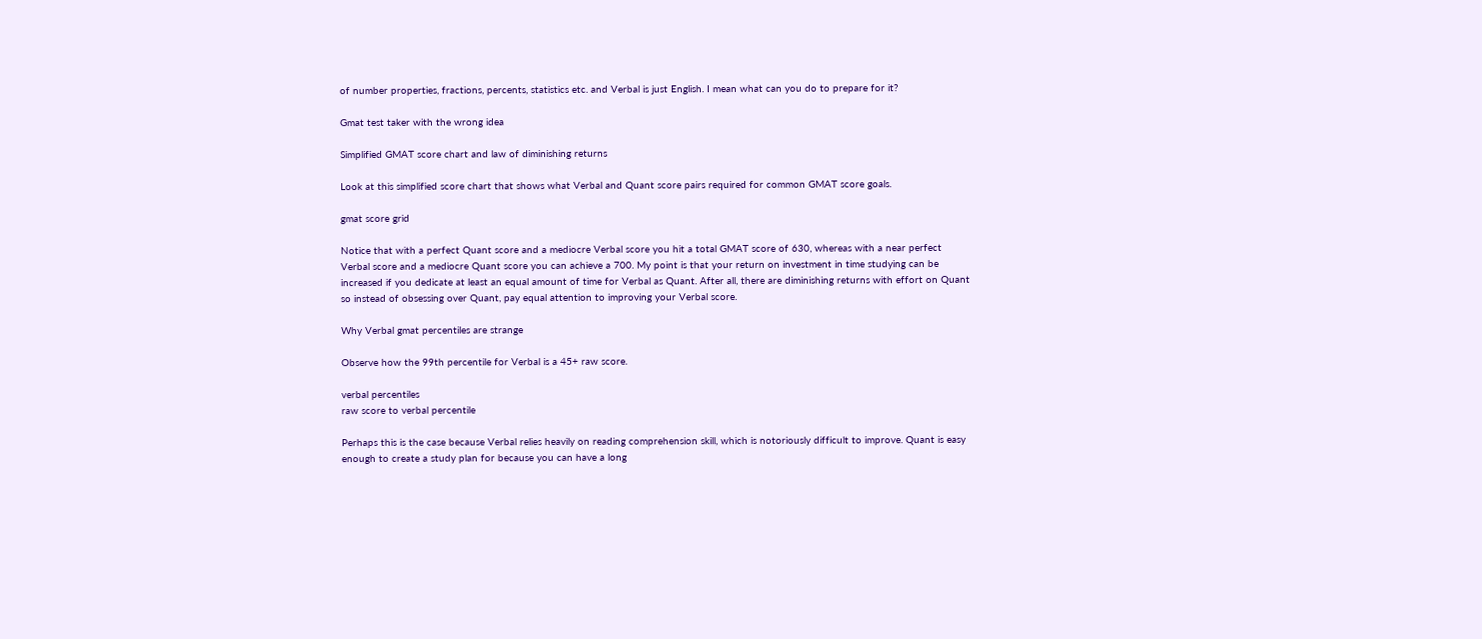of number properties, fractions, percents, statistics etc. and Verbal is just English. I mean what can you do to prepare for it?

Gmat test taker with the wrong idea

Simplified GMAT score chart and law of diminishing returns

Look at this simplified score chart that shows what Verbal and Quant score pairs required for common GMAT score goals.

gmat score grid

Notice that with a perfect Quant score and a mediocre Verbal score you hit a total GMAT score of 630, whereas with a near perfect Verbal score and a mediocre Quant score you can achieve a 700. My point is that your return on investment in time studying can be increased if you dedicate at least an equal amount of time for Verbal as Quant. After all, there are diminishing returns with effort on Quant so instead of obsessing over Quant, pay equal attention to improving your Verbal score.

Why Verbal gmat percentiles are strange

Observe how the 99th percentile for Verbal is a 45+ raw score.

verbal percentiles
raw score to verbal percentile

Perhaps this is the case because Verbal relies heavily on reading comprehension skill, which is notoriously difficult to improve. Quant is easy enough to create a study plan for because you can have a long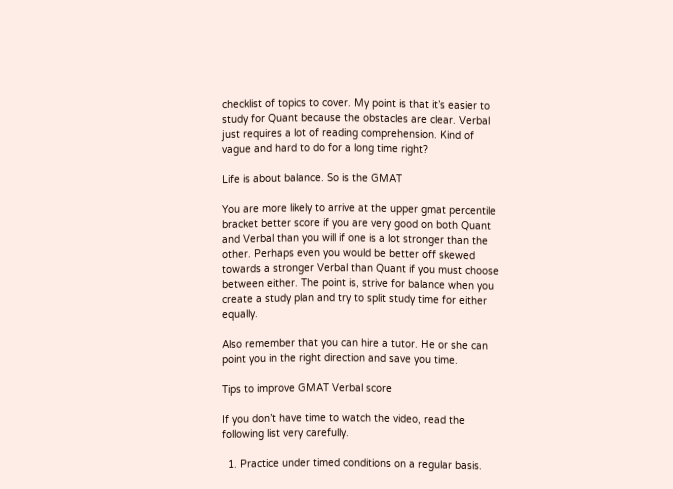checklist of topics to cover. My point is that it’s easier to study for Quant because the obstacles are clear. Verbal just requires a lot of reading comprehension. Kind of vague and hard to do for a long time right?

Life is about balance. So is the GMAT

You are more likely to arrive at the upper gmat percentile bracket better score if you are very good on both Quant and Verbal than you will if one is a lot stronger than the other. Perhaps even you would be better off skewed towards a stronger Verbal than Quant if you must choose between either. The point is, strive for balance when you create a study plan and try to split study time for either equally.

Also remember that you can hire a tutor. He or she can point you in the right direction and save you time.

Tips to improve GMAT Verbal score

If you don’t have time to watch the video, read the following list very carefully.

  1. Practice under timed conditions on a regular basis.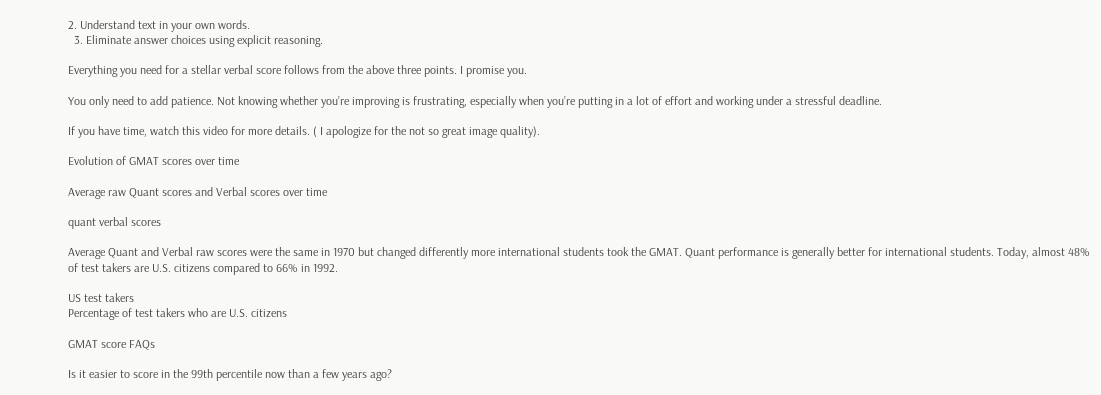2. Understand text in your own words.
  3. Eliminate answer choices using explicit reasoning.

Everything you need for a stellar verbal score follows from the above three points. I promise you.

You only need to add patience. Not knowing whether you’re improving is frustrating, especially when you’re putting in a lot of effort and working under a stressful deadline.

If you have time, watch this video for more details. ( I apologize for the not so great image quality).

Evolution of GMAT scores over time

Average raw Quant scores and Verbal scores over time

quant verbal scores

Average Quant and Verbal raw scores were the same in 1970 but changed differently more international students took the GMAT. Quant performance is generally better for international students. Today, almost 48% of test takers are U.S. citizens compared to 66% in 1992.

US test takers
Percentage of test takers who are U.S. citizens

GMAT score FAQs

Is it easier to score in the 99th percentile now than a few years ago?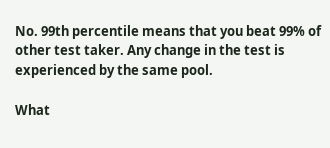No. 99th percentile means that you beat 99% of other test taker. Any change in the test is experienced by the same pool.

What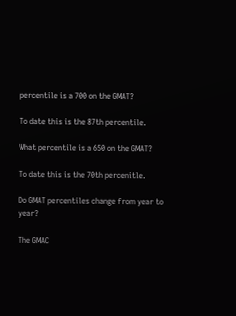percentile is a 700 on the GMAT?

To date this is the 87th percentile.

What percentile is a 650 on the GMAT?

To date this is the 70th percenitle.

Do GMAT percentiles change from year to year?

The GMAC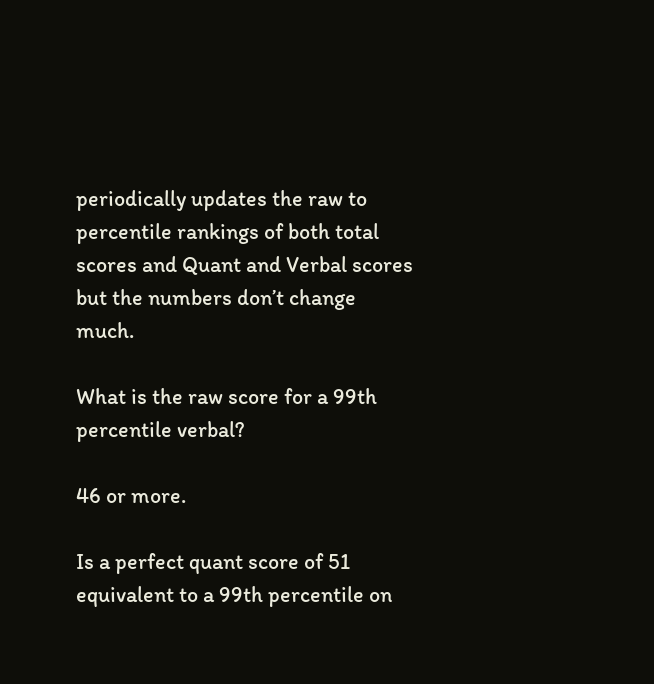periodically updates the raw to percentile rankings of both total scores and Quant and Verbal scores but the numbers don’t change much.

What is the raw score for a 99th percentile verbal?

46 or more.

Is a perfect quant score of 51 equivalent to a 99th percentile on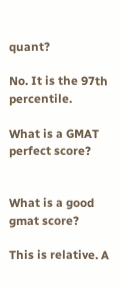quant?

No. It is the 97th percentile.

What is a GMAT perfect score?


What is a good gmat score?

This is relative. A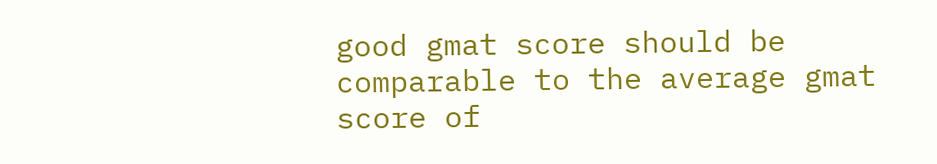good gmat score should be comparable to the average gmat score of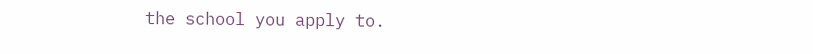the school you apply to.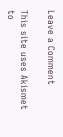Leave a Comment

This site uses Akismet to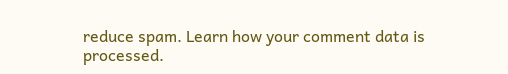reduce spam. Learn how your comment data is processed.